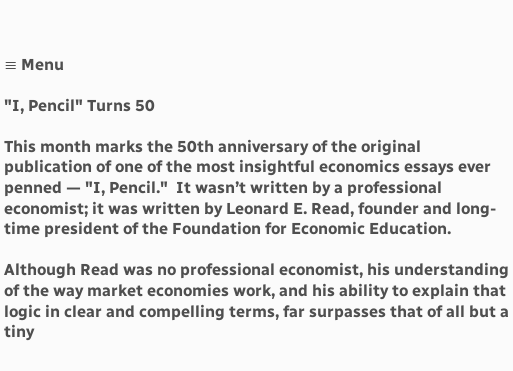≡ Menu

"I, Pencil" Turns 50

This month marks the 50th anniversary of the original publication of one of the most insightful economics essays ever penned — "I, Pencil."  It wasn’t written by a professional economist; it was written by Leonard E. Read, founder and long-time president of the Foundation for Economic Education.

Although Read was no professional economist, his understanding of the way market economies work, and his ability to explain that logic in clear and compelling terms, far surpasses that of all but a tiny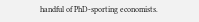handful of PhD-sporting economists.